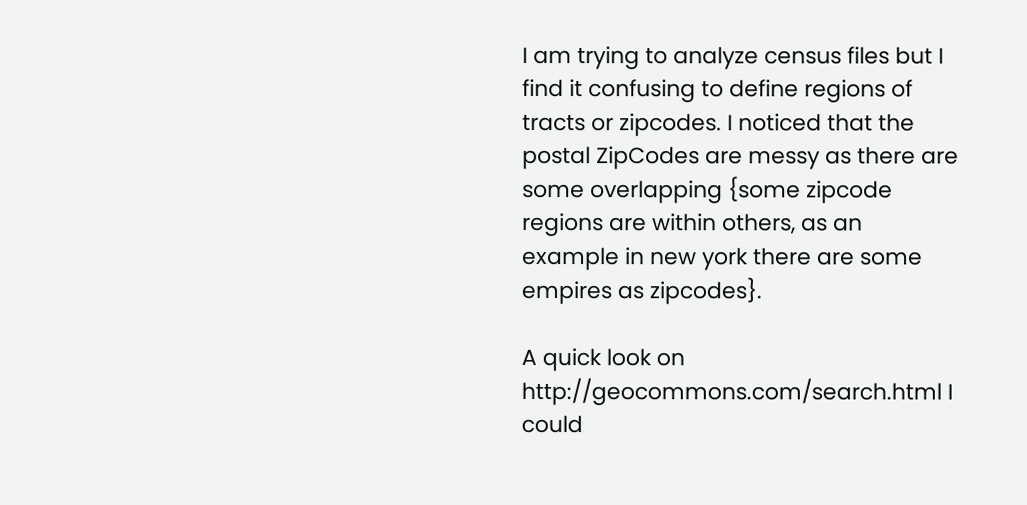I am trying to analyze census files but I find it confusing to define regions of tracts or zipcodes. I noticed that the postal ZipCodes are messy as there are some overlapping {some zipcode regions are within others, as an example in new york there are some empires as zipcodes}.

A quick look on http://geocommons.com/search.html I could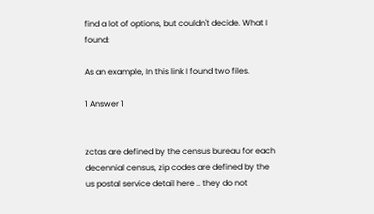find a lot of options, but couldn't decide. What I found:

As an example, In this link I found two files.

1 Answer 1


zctas are defined by the census bureau for each decennial census, zip codes are defined by the us postal service detail here .. they do not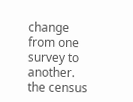change from one survey to another. the census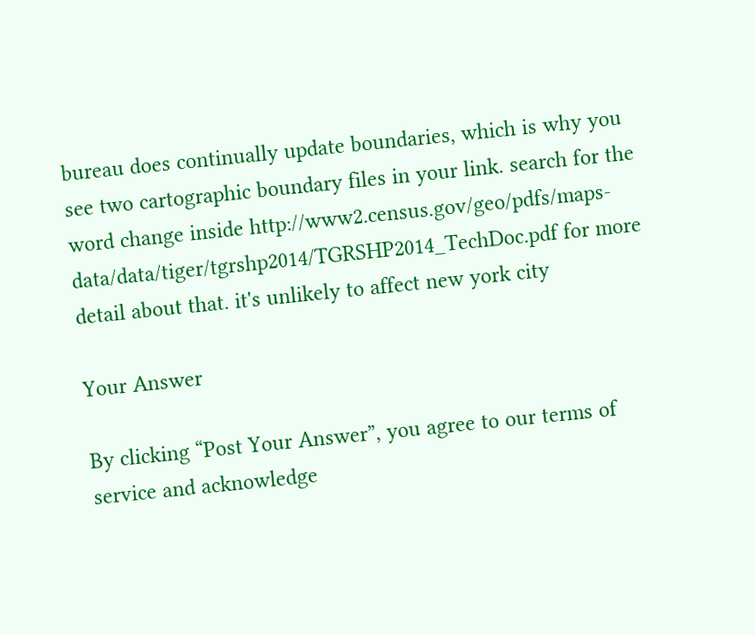bureau does continually update boundaries, which is why you see two cartographic boundary files in your link. search for the word change inside http://www2.census.gov/geo/pdfs/maps-data/data/tiger/tgrshp2014/TGRSHP2014_TechDoc.pdf for more detail about that. it's unlikely to affect new york city

Your Answer

By clicking “Post Your Answer”, you agree to our terms of service and acknowledge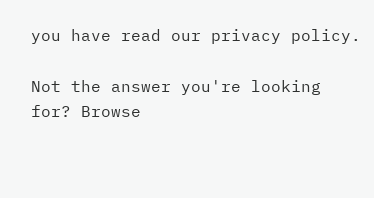you have read our privacy policy.

Not the answer you're looking for? Browse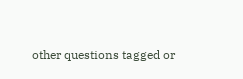other questions tagged or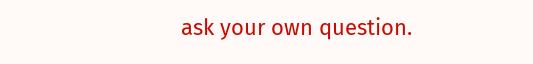ask your own question.